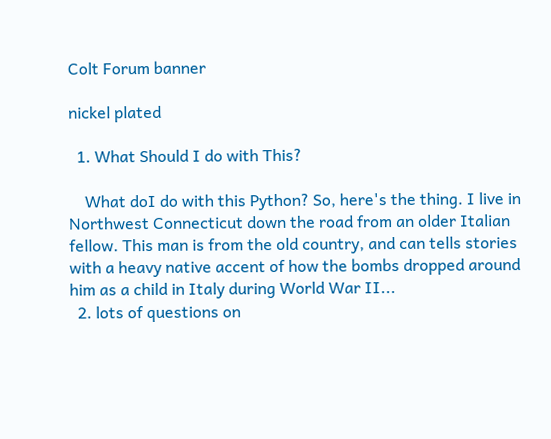Colt Forum banner

nickel plated

  1. What Should I do with This?

    What doI do with this Python? So, here's the thing. I live in Northwest Connecticut down the road from an older Italian fellow. This man is from the old country, and can tells stories with a heavy native accent of how the bombs dropped around him as a child in Italy during World War II...
  2. lots of questions on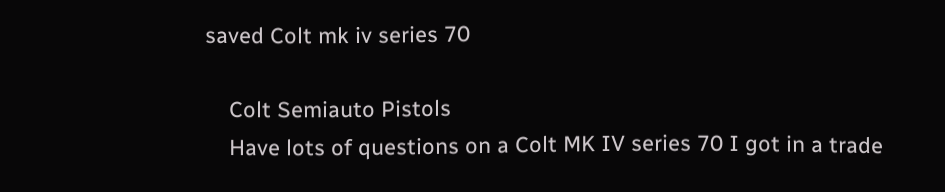saved Colt mk iv series 70

    Colt Semiauto Pistols
    Have lots of questions on a Colt MK IV series 70 I got in a trade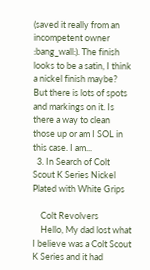(saved it really from an incompetent owner :bang_wall:). The finish looks to be a satin, I think a nickel finish maybe? But there is lots of spots and markings on it. Is there a way to clean those up or am I SOL in this case. I am...
  3. In Search of Colt Scout K Series Nickel Plated with White Grips

    Colt Revolvers
    Hello, My dad lost what I believe was a Colt Scout K Series and it had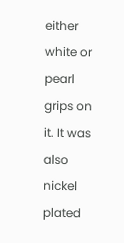either white or pearl grips on it. It was also nickel plated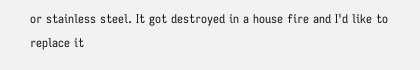or stainless steel. It got destroyed in a house fire and I'd like to replace it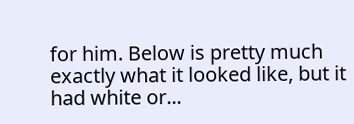for him. Below is pretty much exactly what it looked like, but it had white or...